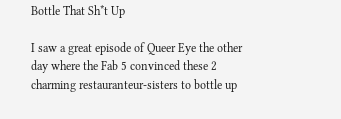Bottle That Sh*t Up

I saw a great episode of Queer Eye the other day where the Fab 5 convinced these 2 charming restauranteur-sisters to bottle up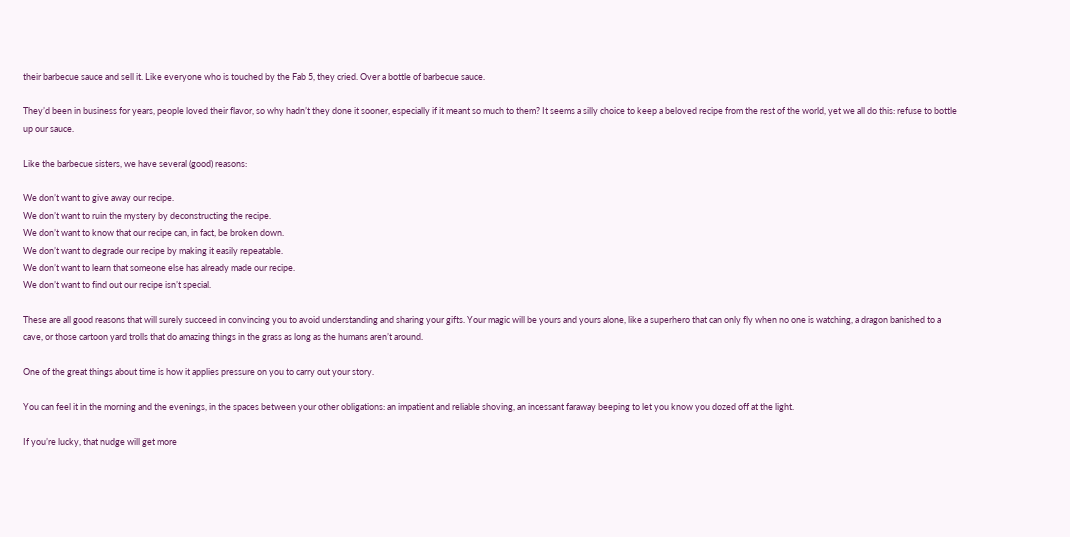their barbecue sauce and sell it. Like everyone who is touched by the Fab 5, they cried. Over a bottle of barbecue sauce.

They’d been in business for years, people loved their flavor, so why hadn’t they done it sooner, especially if it meant so much to them? It seems a silly choice to keep a beloved recipe from the rest of the world, yet we all do this: refuse to bottle up our sauce.

Like the barbecue sisters, we have several (good) reasons:

We don’t want to give away our recipe.
We don’t want to ruin the mystery by deconstructing the recipe.
We don’t want to know that our recipe can, in fact, be broken down.
We don’t want to degrade our recipe by making it easily repeatable.
We don’t want to learn that someone else has already made our recipe.
We don’t want to find out our recipe isn’t special.

These are all good reasons that will surely succeed in convincing you to avoid understanding and sharing your gifts. Your magic will be yours and yours alone, like a superhero that can only fly when no one is watching, a dragon banished to a cave, or those cartoon yard trolls that do amazing things in the grass as long as the humans aren’t around.

One of the great things about time is how it applies pressure on you to carry out your story.

You can feel it in the morning and the evenings, in the spaces between your other obligations: an impatient and reliable shoving, an incessant faraway beeping to let you know you dozed off at the light.

If you’re lucky, that nudge will get more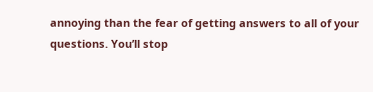annoying than the fear of getting answers to all of your questions. You’ll stop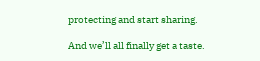protecting and start sharing.

And we’ll all finally get a taste.